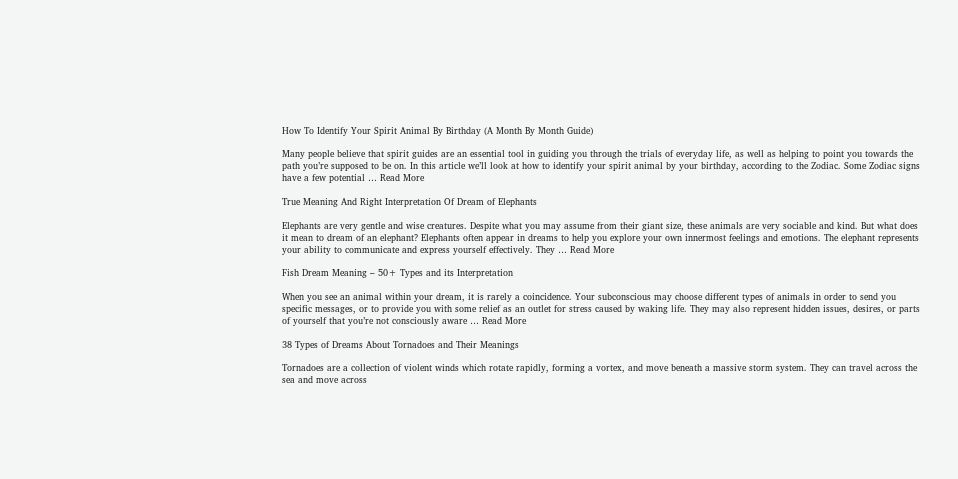How To Identify Your Spirit Animal By Birthday (A Month By Month Guide)

Many people believe that spirit guides are an essential tool in guiding you through the trials of everyday life, as well as helping to point you towards the path you’re supposed to be on. In this article we’ll look at how to identify your spirit animal by your birthday, according to the Zodiac. Some Zodiac signs have a few potential … Read More

True Meaning And Right Interpretation Of Dream of Elephants

Elephants are very gentle and wise creatures. Despite what you may assume from their giant size, these animals are very sociable and kind. But what does it mean to dream of an elephant? Elephants often appear in dreams to help you explore your own innermost feelings and emotions. The elephant represents your ability to communicate and express yourself effectively. They … Read More

Fish Dream Meaning – 50+ Types and its Interpretation

When you see an animal within your dream, it is rarely a coincidence. Your subconscious may choose different types of animals in order to send you specific messages, or to provide you with some relief as an outlet for stress caused by waking life. They may also represent hidden issues, desires, or parts of yourself that you’re not consciously aware … Read More

38 Types of Dreams About Tornadoes and Their Meanings

Tornadoes are a collection of violent winds which rotate rapidly, forming a vortex, and move beneath a massive storm system. They can travel across the sea and move across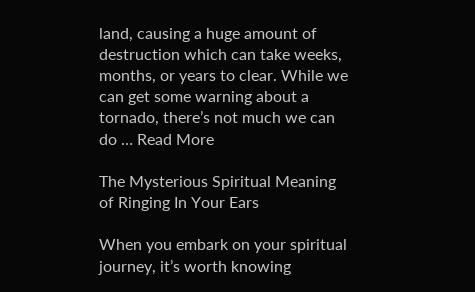land, causing a huge amount of destruction which can take weeks, months, or years to clear. While we can get some warning about a tornado, there’s not much we can do … Read More

The Mysterious Spiritual Meaning of Ringing In Your Ears

When you embark on your spiritual journey, it’s worth knowing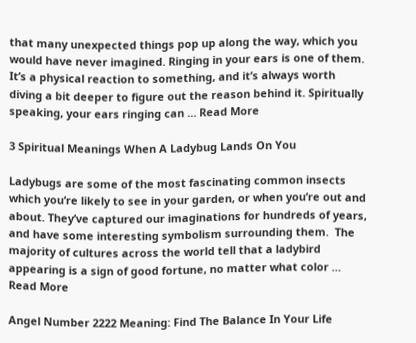that many unexpected things pop up along the way, which you would have never imagined. Ringing in your ears is one of them. It’s a physical reaction to something, and it’s always worth diving a bit deeper to figure out the reason behind it. Spiritually speaking, your ears ringing can … Read More

3 Spiritual Meanings When A Ladybug Lands On You

Ladybugs are some of the most fascinating common insects which you’re likely to see in your garden, or when you’re out and about. They’ve captured our imaginations for hundreds of years, and have some interesting symbolism surrounding them.  The majority of cultures across the world tell that a ladybird appearing is a sign of good fortune, no matter what color … Read More

Angel Number 2222 Meaning: Find The Balance In Your Life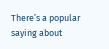There’s a popular saying about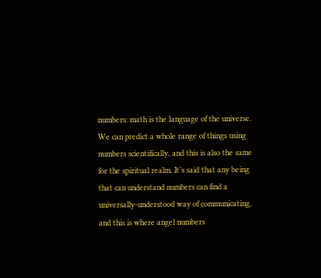numbers: math is the language of the universe.  We can predict a whole range of things using numbers scientifically, and this is also the same for the spiritual realm. It’s said that any being that can understand numbers can find a universally-understood way of communicating, and this is where angel numbers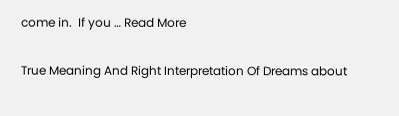come in.  If you … Read More

True Meaning And Right Interpretation Of Dreams about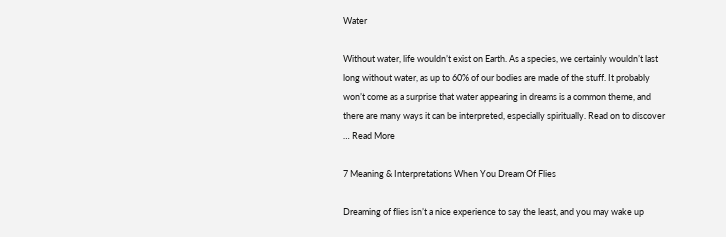Water

Without water, life wouldn’t exist on Earth. As a species, we certainly wouldn’t last long without water, as up to 60% of our bodies are made of the stuff. It probably won’t come as a surprise that water appearing in dreams is a common theme, and there are many ways it can be interpreted, especially spiritually. Read on to discover … Read More

7 Meaning & Interpretations When You Dream Of Flies

Dreaming of flies isn’t a nice experience to say the least, and you may wake up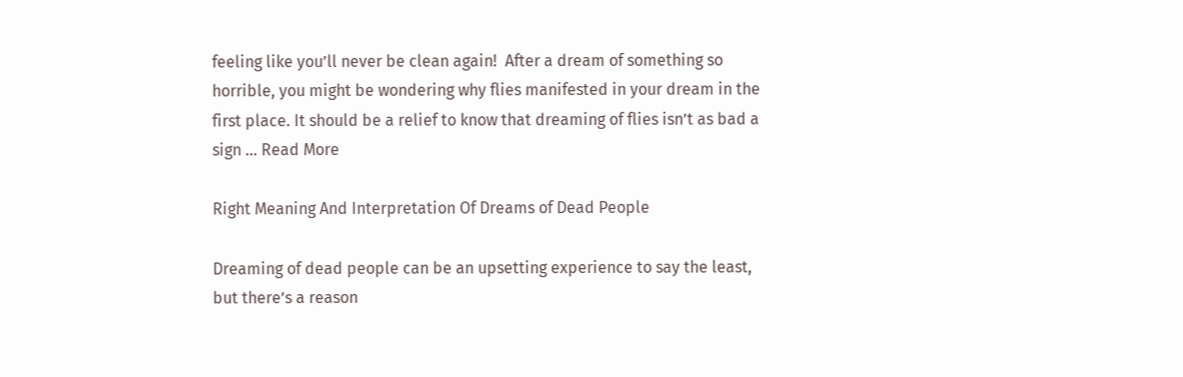feeling like you’ll never be clean again!  After a dream of something so horrible, you might be wondering why flies manifested in your dream in the first place. It should be a relief to know that dreaming of flies isn’t as bad a sign … Read More

Right Meaning And Interpretation Of Dreams of Dead People

Dreaming of dead people can be an upsetting experience to say the least, but there’s a reason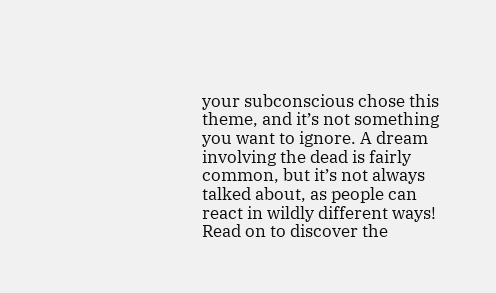your subconscious chose this theme, and it’s not something you want to ignore. A dream involving the dead is fairly common, but it’s not always talked about, as people can react in wildly different ways!  Read on to discover the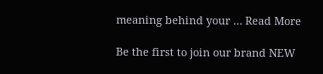meaning behind your … Read More

Be the first to join our brand NEW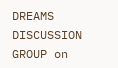DREAMS DISCUSSION GROUP on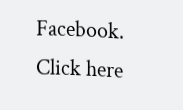Facebook. Click here